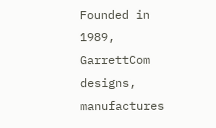Founded in 1989, GarrettCom designs, manufactures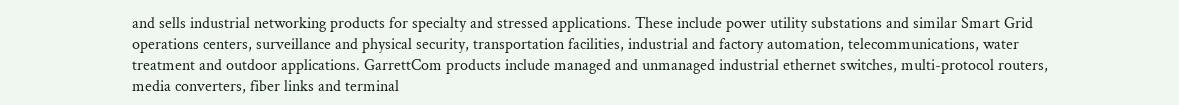and sells industrial networking products for specialty and stressed applications. These include power utility substations and similar Smart Grid operations centers, surveillance and physical security, transportation facilities, industrial and factory automation, telecommunications, water treatment and outdoor applications. GarrettCom products include managed and unmanaged industrial ethernet switches, multi-protocol routers, media converters, fiber links and terminal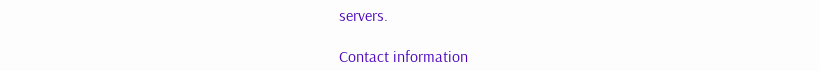servers.

Contact information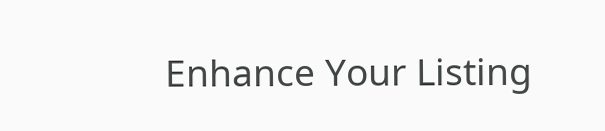Enhance Your Listing